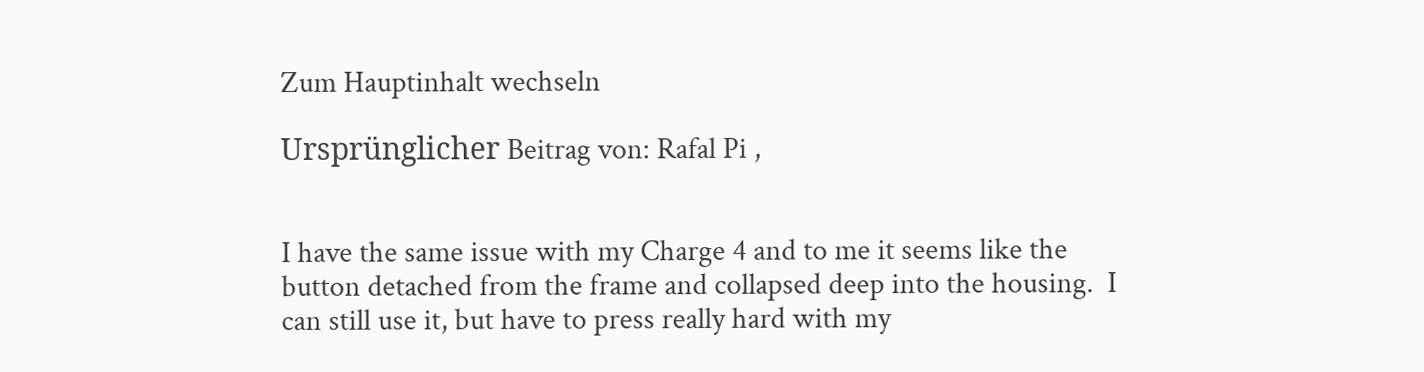Zum Hauptinhalt wechseln

Ursprünglicher Beitrag von: Rafal Pi ,


I have the same issue with my Charge 4 and to me it seems like the button detached from the frame and collapsed deep into the housing.  I can still use it, but have to press really hard with my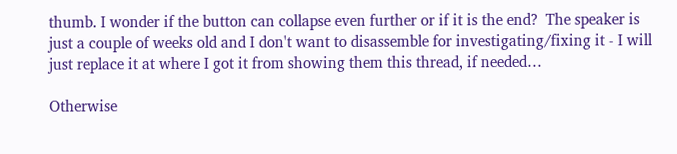thumb. I wonder if the button can collapse even further or if it is the end?  The speaker is just a couple of weeks old and I don't want to disassemble for investigating/fixing it - I will just replace it at where I got it from showing them this thread, if needed…

Otherwise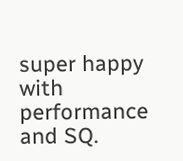super happy with performance and SQ.